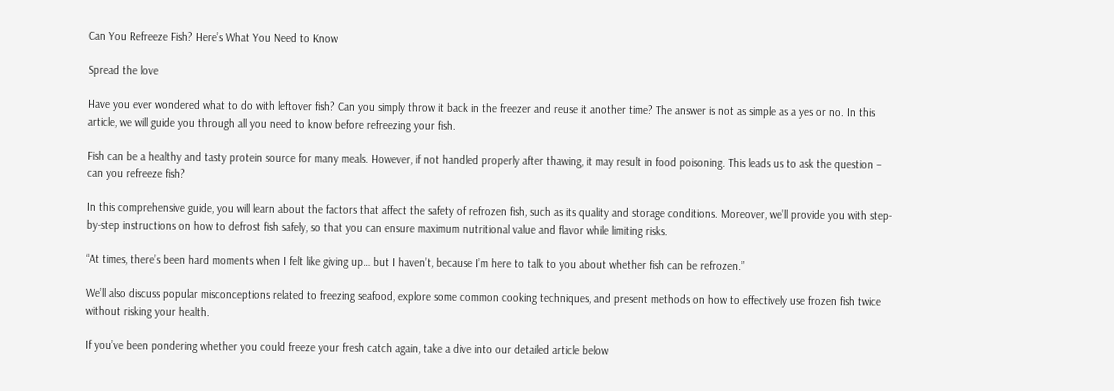Can You Refreeze Fish? Here’s What You Need to Know

Spread the love

Have you ever wondered what to do with leftover fish? Can you simply throw it back in the freezer and reuse it another time? The answer is not as simple as a yes or no. In this article, we will guide you through all you need to know before refreezing your fish.

Fish can be a healthy and tasty protein source for many meals. However, if not handled properly after thawing, it may result in food poisoning. This leads us to ask the question – can you refreeze fish?

In this comprehensive guide, you will learn about the factors that affect the safety of refrozen fish, such as its quality and storage conditions. Moreover, we’ll provide you with step-by-step instructions on how to defrost fish safely, so that you can ensure maximum nutritional value and flavor while limiting risks.

“At times, there’s been hard moments when I felt like giving up… but I haven’t, because I’m here to talk to you about whether fish can be refrozen.”

We’ll also discuss popular misconceptions related to freezing seafood, explore some common cooking techniques, and present methods on how to effectively use frozen fish twice without risking your health.

If you’ve been pondering whether you could freeze your fresh catch again, take a dive into our detailed article below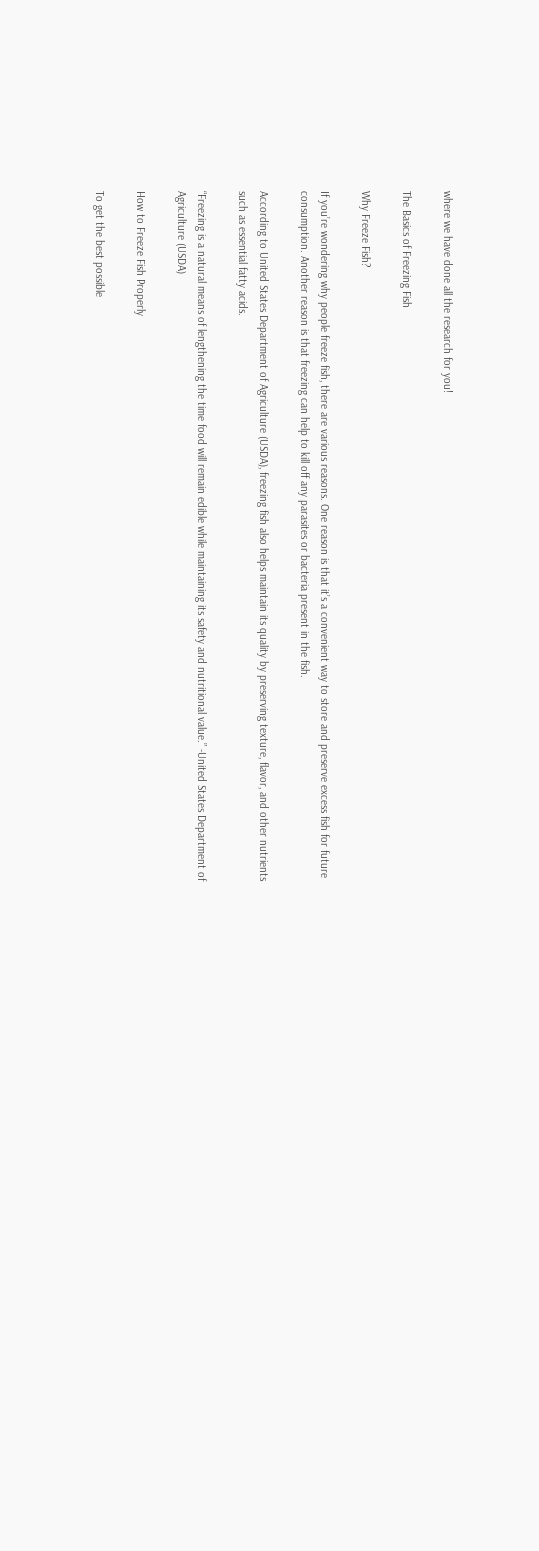where we have done all the research for you!

The Basics of Freezing Fish

Why Freeze Fish?

If you’re wondering why people freeze fish, there are various reasons. One reason is that it’s a convenient way to store and preserve excess fish for future consumption. Another reason is that freezing can help to kill off any parasites or bacteria present in the fish.

According to United States Department of Agriculture (USDA), freezing fish also helps maintain its quality by preserving texture, flavor, and other nutrients such as essential fatty acids.

“Freezing is a natural means of lengthening the time food will remain edible while maintaining its safety and nutritional value.” -United States Department of Agriculture (USDA)

How to Freeze Fish Properly

To get the best possible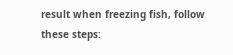result when freezing fish, follow these steps: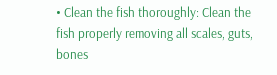• Clean the fish thoroughly: Clean the fish properly removing all scales, guts, bones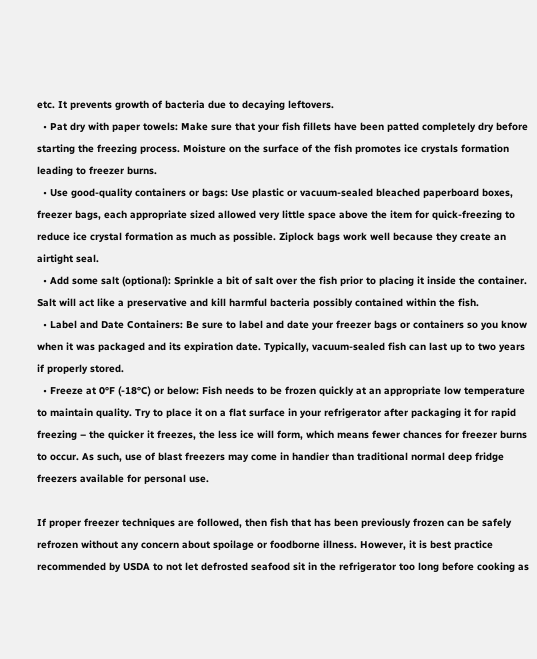etc. It prevents growth of bacteria due to decaying leftovers.
  • Pat dry with paper towels: Make sure that your fish fillets have been patted completely dry before starting the freezing process. Moisture on the surface of the fish promotes ice crystals formation leading to freezer burns.
  • Use good-quality containers or bags: Use plastic or vacuum-sealed bleached paperboard boxes, freezer bags, each appropriate sized allowed very little space above the item for quick-freezing to reduce ice crystal formation as much as possible. Ziplock bags work well because they create an airtight seal.
  • Add some salt (optional): Sprinkle a bit of salt over the fish prior to placing it inside the container. Salt will act like a preservative and kill harmful bacteria possibly contained within the fish.
  • Label and Date Containers: Be sure to label and date your freezer bags or containers so you know when it was packaged and its expiration date. Typically, vacuum-sealed fish can last up to two years if properly stored.
  • Freeze at 0°F (-18°C) or below: Fish needs to be frozen quickly at an appropriate low temperature to maintain quality. Try to place it on a flat surface in your refrigerator after packaging it for rapid freezing – the quicker it freezes, the less ice will form, which means fewer chances for freezer burns to occur. As such, use of blast freezers may come in handier than traditional normal deep fridge freezers available for personal use.

If proper freezer techniques are followed, then fish that has been previously frozen can be safely refrozen without any concern about spoilage or foodborne illness. However, it is best practice recommended by USDA to not let defrosted seafood sit in the refrigerator too long before cooking as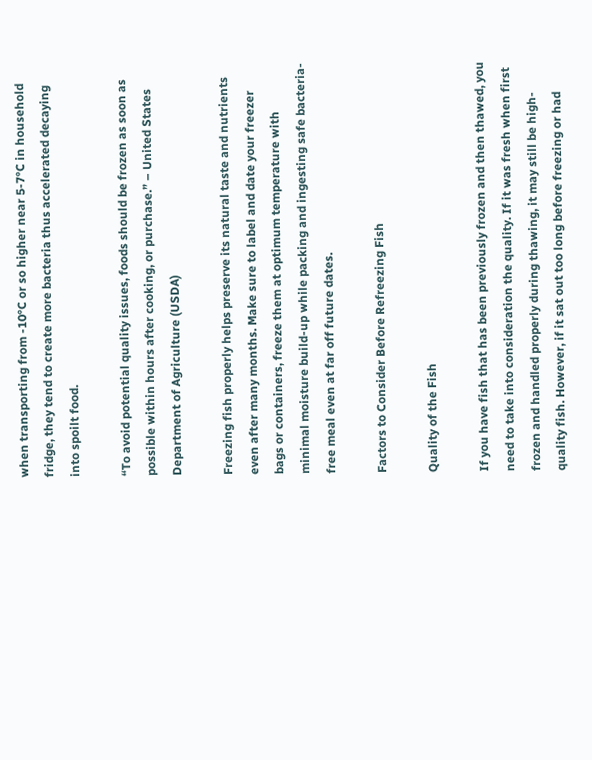when transporting from -10°C or so higher near 5-7°C in household fridge, they tend to create more bacteria thus accelerated decaying into spoilt food.

“To avoid potential quality issues, foods should be frozen as soon as possible within hours after cooking, or purchase.” – United States Department of Agriculture (USDA)

Freezing fish properly helps preserve its natural taste and nutrients even after many months. Make sure to label and date your freezer bags or containers, freeze them at optimum temperature with minimal moisture build-up while packing and ingesting safe bacteria-free meal even at far off future dates.

Factors to Consider Before Refreezing Fish

Quality of the Fish

If you have fish that has been previously frozen and then thawed, you need to take into consideration the quality. If it was fresh when first frozen and handled properly during thawing, it may still be high-quality fish. However, if it sat out too long before freezing or had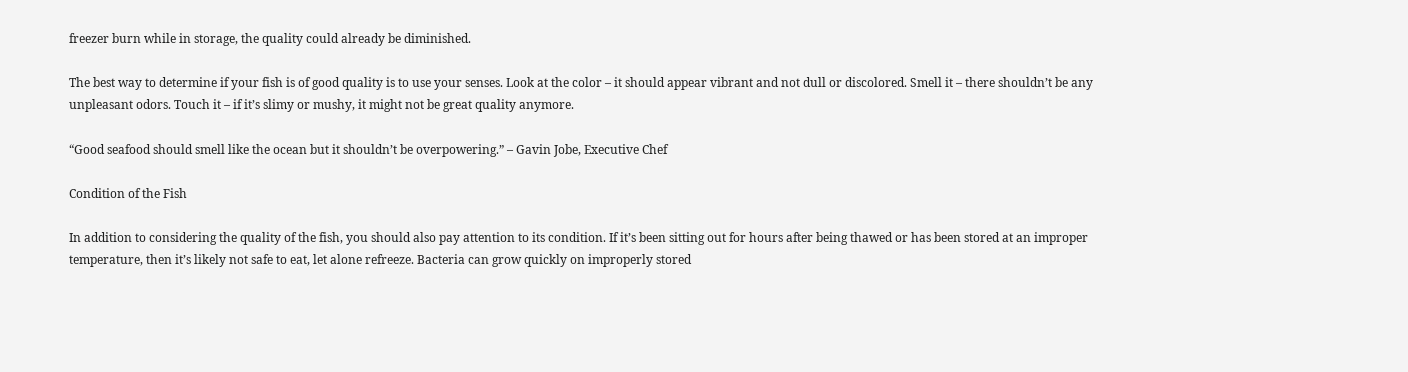freezer burn while in storage, the quality could already be diminished.

The best way to determine if your fish is of good quality is to use your senses. Look at the color – it should appear vibrant and not dull or discolored. Smell it – there shouldn’t be any unpleasant odors. Touch it – if it’s slimy or mushy, it might not be great quality anymore.

“Good seafood should smell like the ocean but it shouldn’t be overpowering.” – Gavin Jobe, Executive Chef

Condition of the Fish

In addition to considering the quality of the fish, you should also pay attention to its condition. If it’s been sitting out for hours after being thawed or has been stored at an improper temperature, then it’s likely not safe to eat, let alone refreeze. Bacteria can grow quickly on improperly stored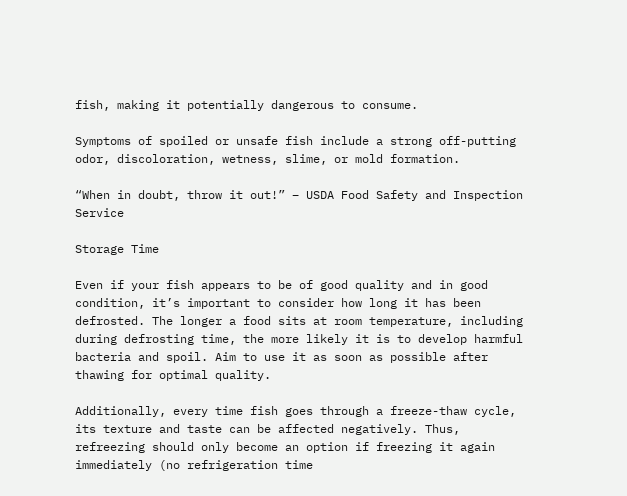fish, making it potentially dangerous to consume.

Symptoms of spoiled or unsafe fish include a strong off-putting odor, discoloration, wetness, slime, or mold formation.

“When in doubt, throw it out!” – USDA Food Safety and Inspection Service

Storage Time

Even if your fish appears to be of good quality and in good condition, it’s important to consider how long it has been defrosted. The longer a food sits at room temperature, including during defrosting time, the more likely it is to develop harmful bacteria and spoil. Aim to use it as soon as possible after thawing for optimal quality.

Additionally, every time fish goes through a freeze-thaw cycle, its texture and taste can be affected negatively. Thus, refreezing should only become an option if freezing it again immediately (no refrigeration time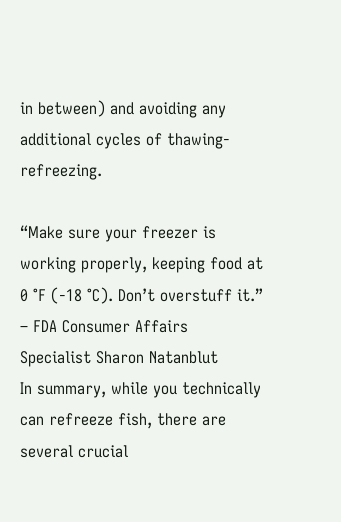in between) and avoiding any additional cycles of thawing-refreezing.

“Make sure your freezer is working properly, keeping food at 0 °F (-18 °C). Don’t overstuff it.” – FDA Consumer Affairs Specialist Sharon Natanblut
In summary, while you technically can refreeze fish, there are several crucial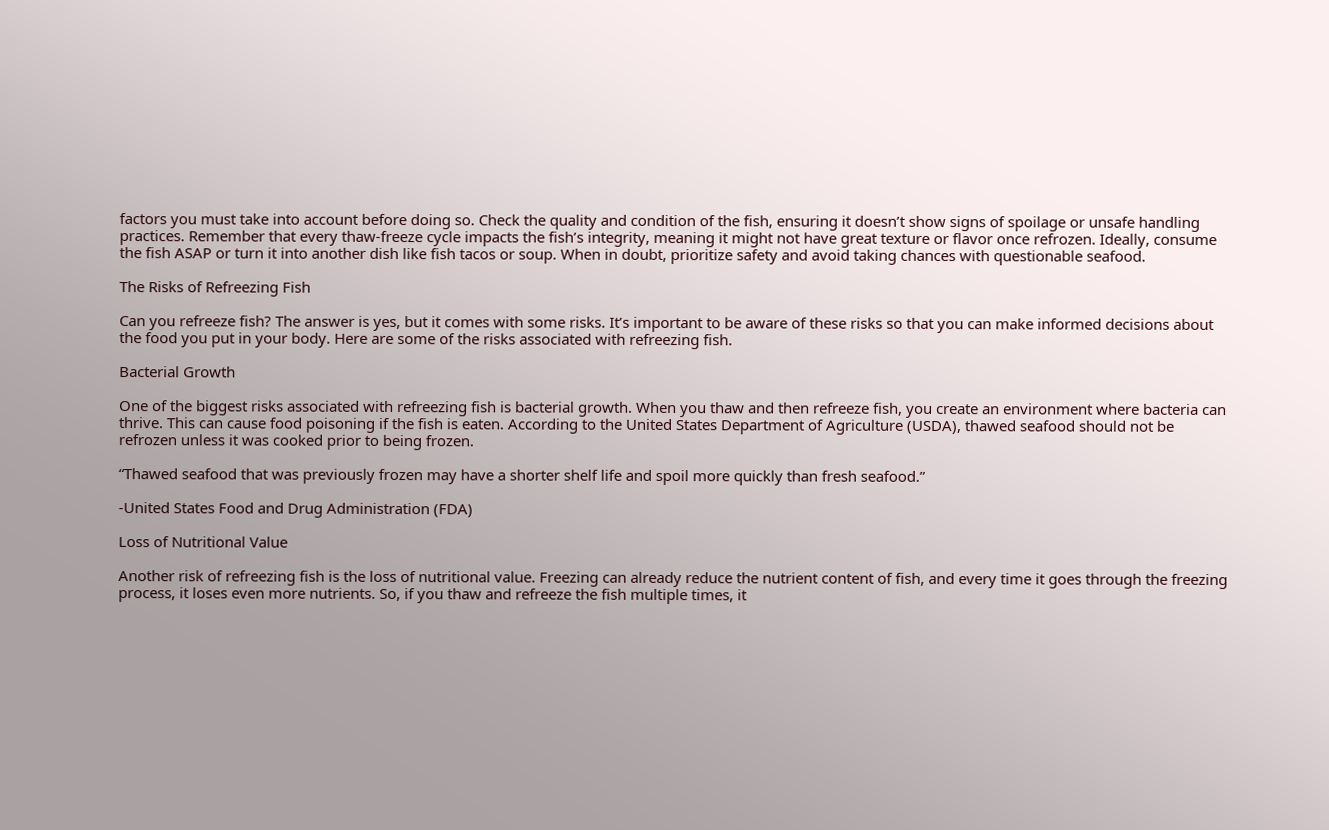factors you must take into account before doing so. Check the quality and condition of the fish, ensuring it doesn’t show signs of spoilage or unsafe handling practices. Remember that every thaw-freeze cycle impacts the fish’s integrity, meaning it might not have great texture or flavor once refrozen. Ideally, consume the fish ASAP or turn it into another dish like fish tacos or soup. When in doubt, prioritize safety and avoid taking chances with questionable seafood.

The Risks of Refreezing Fish

Can you refreeze fish? The answer is yes, but it comes with some risks. It’s important to be aware of these risks so that you can make informed decisions about the food you put in your body. Here are some of the risks associated with refreezing fish.

Bacterial Growth

One of the biggest risks associated with refreezing fish is bacterial growth. When you thaw and then refreeze fish, you create an environment where bacteria can thrive. This can cause food poisoning if the fish is eaten. According to the United States Department of Agriculture (USDA), thawed seafood should not be refrozen unless it was cooked prior to being frozen.

“Thawed seafood that was previously frozen may have a shorter shelf life and spoil more quickly than fresh seafood.”

-United States Food and Drug Administration (FDA)

Loss of Nutritional Value

Another risk of refreezing fish is the loss of nutritional value. Freezing can already reduce the nutrient content of fish, and every time it goes through the freezing process, it loses even more nutrients. So, if you thaw and refreeze the fish multiple times, it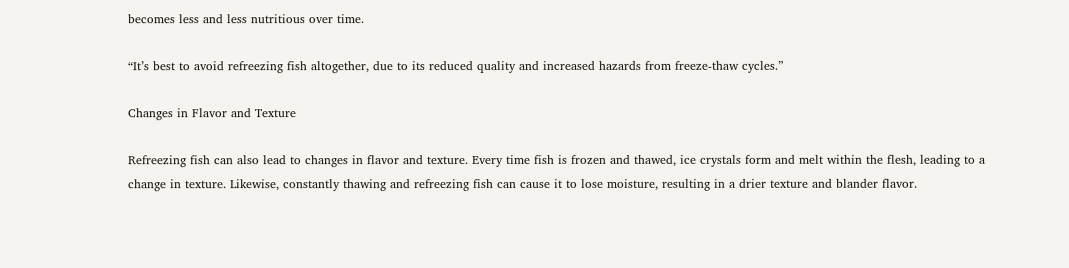becomes less and less nutritious over time.

“It’s best to avoid refreezing fish altogether, due to its reduced quality and increased hazards from freeze-thaw cycles.”

Changes in Flavor and Texture

Refreezing fish can also lead to changes in flavor and texture. Every time fish is frozen and thawed, ice crystals form and melt within the flesh, leading to a change in texture. Likewise, constantly thawing and refreezing fish can cause it to lose moisture, resulting in a drier texture and blander flavor.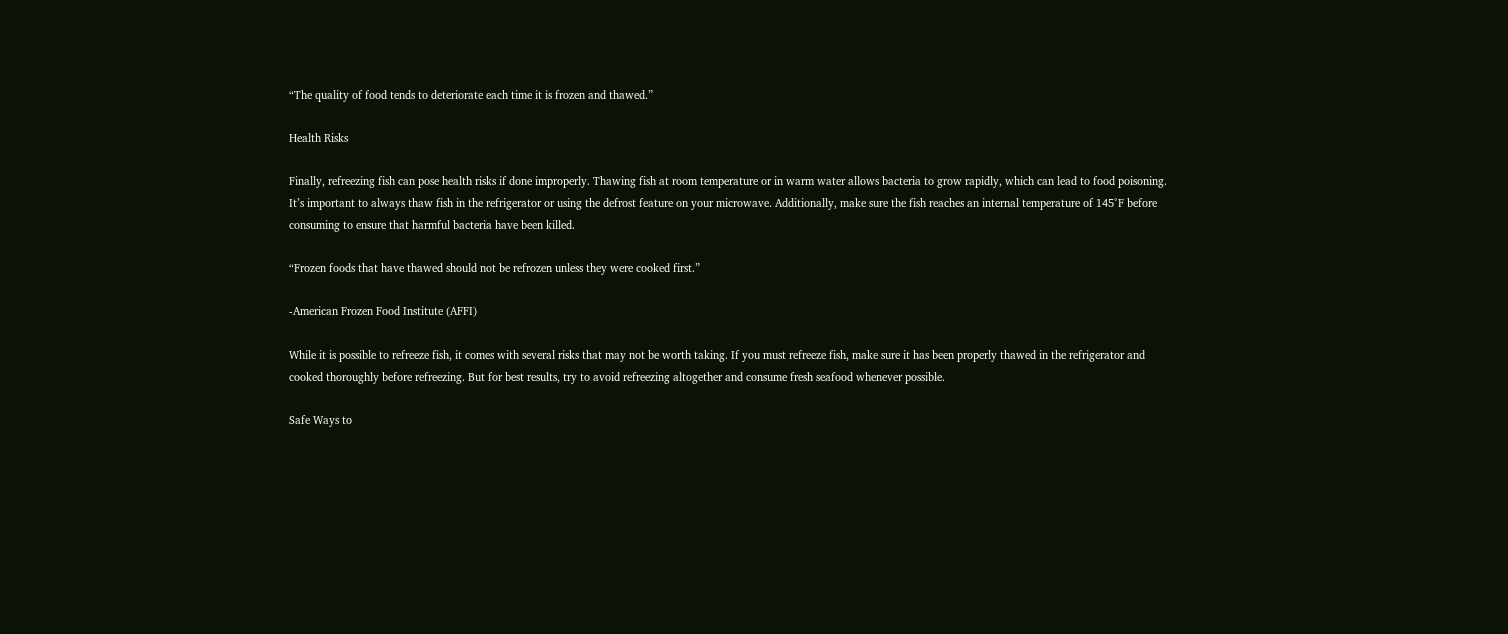“The quality of food tends to deteriorate each time it is frozen and thawed.”

Health Risks

Finally, refreezing fish can pose health risks if done improperly. Thawing fish at room temperature or in warm water allows bacteria to grow rapidly, which can lead to food poisoning. It’s important to always thaw fish in the refrigerator or using the defrost feature on your microwave. Additionally, make sure the fish reaches an internal temperature of 145°F before consuming to ensure that harmful bacteria have been killed.

“Frozen foods that have thawed should not be refrozen unless they were cooked first.”

-American Frozen Food Institute (AFFI)

While it is possible to refreeze fish, it comes with several risks that may not be worth taking. If you must refreeze fish, make sure it has been properly thawed in the refrigerator and cooked thoroughly before refreezing. But for best results, try to avoid refreezing altogether and consume fresh seafood whenever possible.

Safe Ways to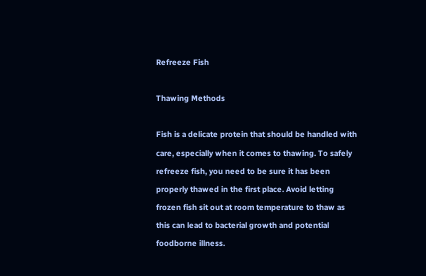Refreeze Fish

Thawing Methods

Fish is a delicate protein that should be handled with care, especially when it comes to thawing. To safely refreeze fish, you need to be sure it has been properly thawed in the first place. Avoid letting frozen fish sit out at room temperature to thaw as this can lead to bacterial growth and potential foodborne illness.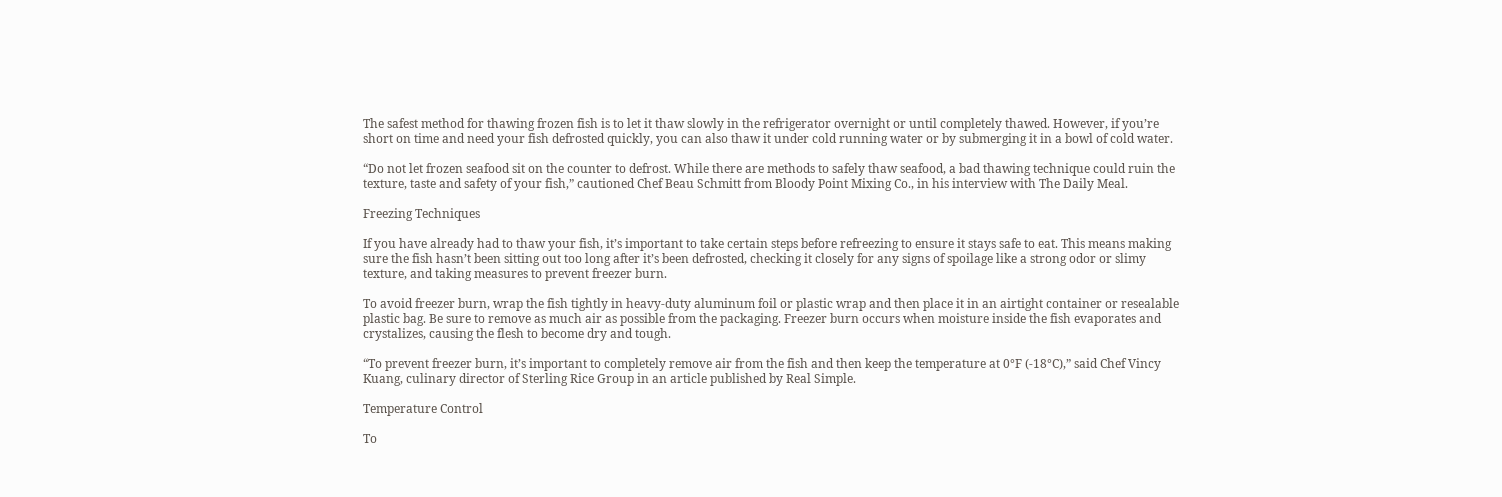The safest method for thawing frozen fish is to let it thaw slowly in the refrigerator overnight or until completely thawed. However, if you’re short on time and need your fish defrosted quickly, you can also thaw it under cold running water or by submerging it in a bowl of cold water.

“Do not let frozen seafood sit on the counter to defrost. While there are methods to safely thaw seafood, a bad thawing technique could ruin the texture, taste and safety of your fish,” cautioned Chef Beau Schmitt from Bloody Point Mixing Co., in his interview with The Daily Meal.

Freezing Techniques

If you have already had to thaw your fish, it’s important to take certain steps before refreezing to ensure it stays safe to eat. This means making sure the fish hasn’t been sitting out too long after it’s been defrosted, checking it closely for any signs of spoilage like a strong odor or slimy texture, and taking measures to prevent freezer burn.

To avoid freezer burn, wrap the fish tightly in heavy-duty aluminum foil or plastic wrap and then place it in an airtight container or resealable plastic bag. Be sure to remove as much air as possible from the packaging. Freezer burn occurs when moisture inside the fish evaporates and crystalizes, causing the flesh to become dry and tough.

“To prevent freezer burn, it’s important to completely remove air from the fish and then keep the temperature at 0°F (-18°C),” said Chef Vincy Kuang, culinary director of Sterling Rice Group in an article published by Real Simple.

Temperature Control

To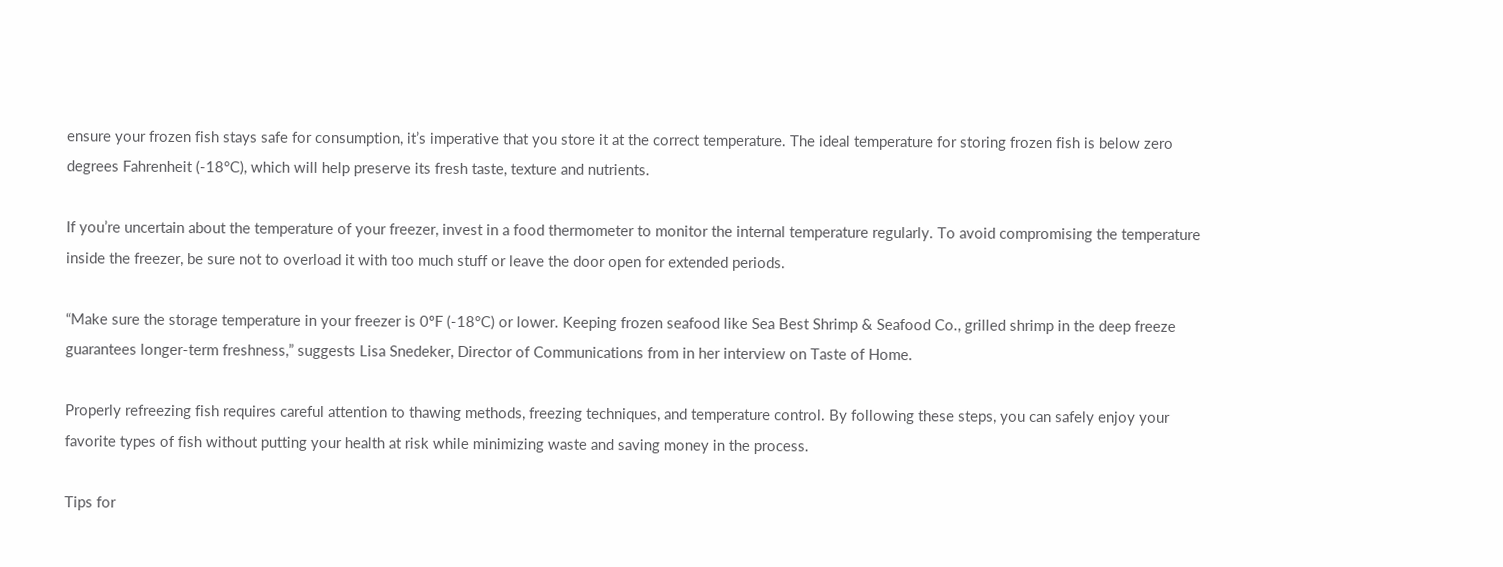ensure your frozen fish stays safe for consumption, it’s imperative that you store it at the correct temperature. The ideal temperature for storing frozen fish is below zero degrees Fahrenheit (-18°C), which will help preserve its fresh taste, texture and nutrients.

If you’re uncertain about the temperature of your freezer, invest in a food thermometer to monitor the internal temperature regularly. To avoid compromising the temperature inside the freezer, be sure not to overload it with too much stuff or leave the door open for extended periods.

“Make sure the storage temperature in your freezer is 0ºF (-18°C) or lower. Keeping frozen seafood like Sea Best Shrimp & Seafood Co., grilled shrimp in the deep freeze guarantees longer-term freshness,” suggests Lisa Snedeker, Director of Communications from in her interview on Taste of Home.

Properly refreezing fish requires careful attention to thawing methods, freezing techniques, and temperature control. By following these steps, you can safely enjoy your favorite types of fish without putting your health at risk while minimizing waste and saving money in the process.

Tips for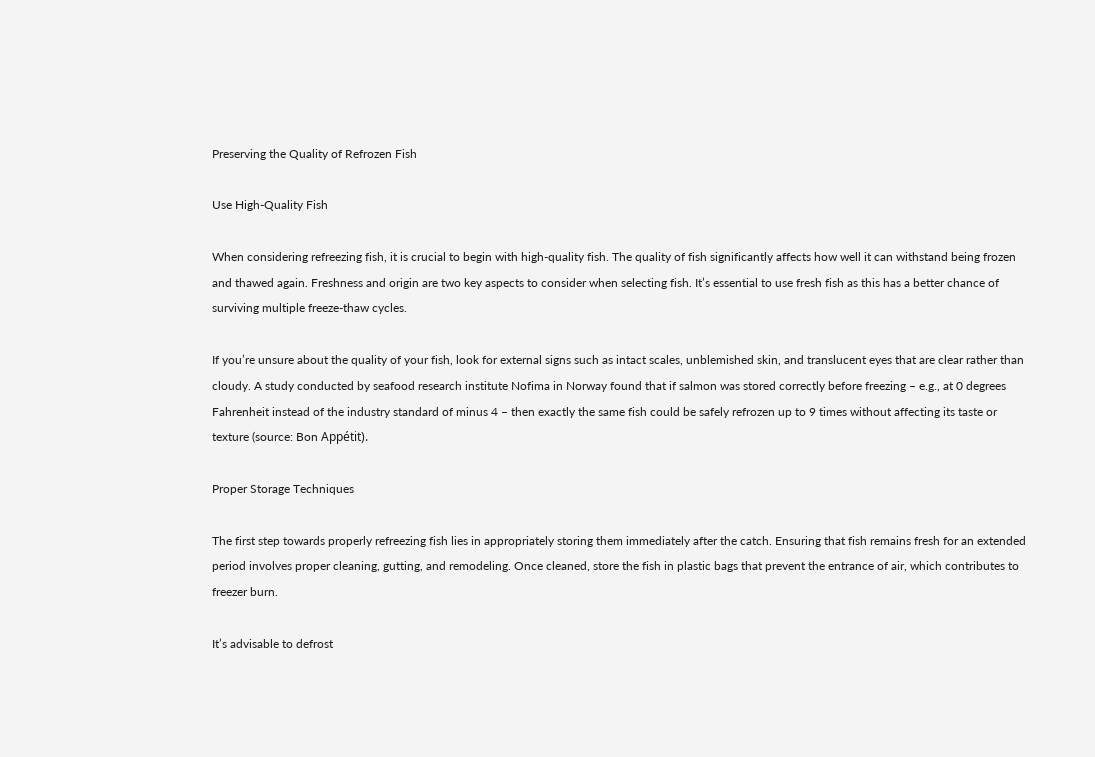Preserving the Quality of Refrozen Fish

Use High-Quality Fish

When considering refreezing fish, it is crucial to begin with high-quality fish. The quality of fish significantly affects how well it can withstand being frozen and thawed again. Freshness and origin are two key aspects to consider when selecting fish. It’s essential to use fresh fish as this has a better chance of surviving multiple freeze-thaw cycles.

If you’re unsure about the quality of your fish, look for external signs such as intact scales, unblemished skin, and translucent eyes that are clear rather than cloudy. A study conducted by seafood research institute Nofima in Norway found that if salmon was stored correctly before freezing – e.g., at 0 degrees Fahrenheit instead of the industry standard of minus 4 – then exactly the same fish could be safely refrozen up to 9 times without affecting its taste or texture (source: Bon Appétit).

Proper Storage Techniques

The first step towards properly refreezing fish lies in appropriately storing them immediately after the catch. Ensuring that fish remains fresh for an extended period involves proper cleaning, gutting, and remodeling. Once cleaned, store the fish in plastic bags that prevent the entrance of air, which contributes to freezer burn.

It’s advisable to defrost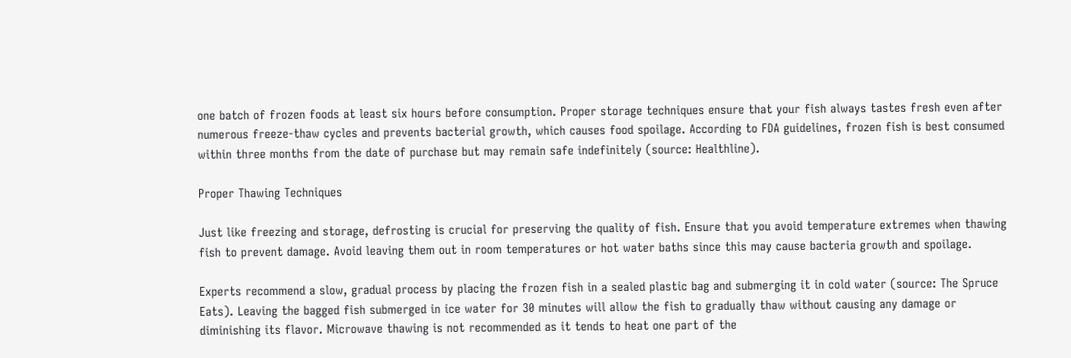one batch of frozen foods at least six hours before consumption. Proper storage techniques ensure that your fish always tastes fresh even after numerous freeze-thaw cycles and prevents bacterial growth, which causes food spoilage. According to FDA guidelines, frozen fish is best consumed within three months from the date of purchase but may remain safe indefinitely (source: Healthline).

Proper Thawing Techniques

Just like freezing and storage, defrosting is crucial for preserving the quality of fish. Ensure that you avoid temperature extremes when thawing fish to prevent damage. Avoid leaving them out in room temperatures or hot water baths since this may cause bacteria growth and spoilage.

Experts recommend a slow, gradual process by placing the frozen fish in a sealed plastic bag and submerging it in cold water (source: The Spruce Eats). Leaving the bagged fish submerged in ice water for 30 minutes will allow the fish to gradually thaw without causing any damage or diminishing its flavor. Microwave thawing is not recommended as it tends to heat one part of the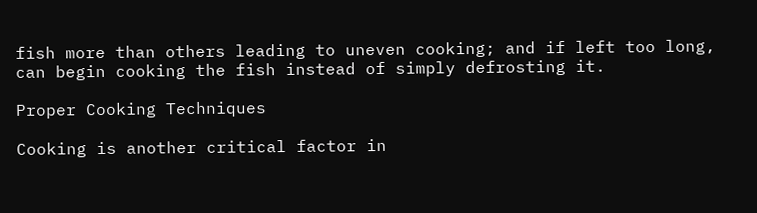fish more than others leading to uneven cooking; and if left too long, can begin cooking the fish instead of simply defrosting it.

Proper Cooking Techniques

Cooking is another critical factor in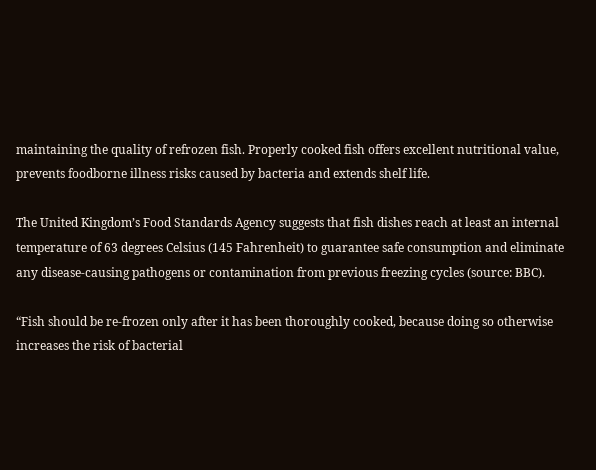maintaining the quality of refrozen fish. Properly cooked fish offers excellent nutritional value, prevents foodborne illness risks caused by bacteria and extends shelf life.

The United Kingdom’s Food Standards Agency suggests that fish dishes reach at least an internal temperature of 63 degrees Celsius (145 Fahrenheit) to guarantee safe consumption and eliminate any disease-causing pathogens or contamination from previous freezing cycles (source: BBC).

“Fish should be re-frozen only after it has been thoroughly cooked, because doing so otherwise increases the risk of bacterial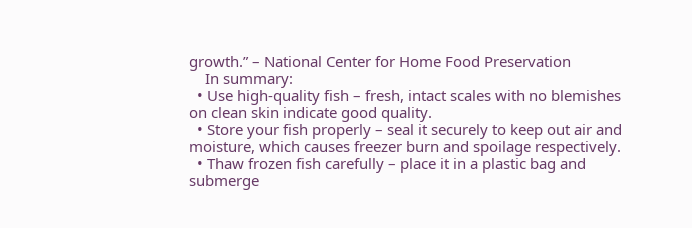growth.” – National Center for Home Food Preservation
    In summary:
  • Use high-quality fish – fresh, intact scales with no blemishes on clean skin indicate good quality.
  • Store your fish properly – seal it securely to keep out air and moisture, which causes freezer burn and spoilage respectively.
  • Thaw frozen fish carefully – place it in a plastic bag and submerge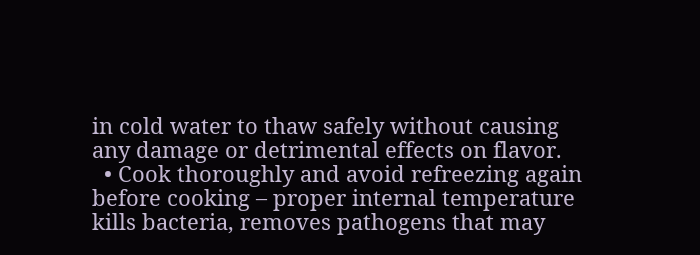in cold water to thaw safely without causing any damage or detrimental effects on flavor.
  • Cook thoroughly and avoid refreezing again before cooking – proper internal temperature kills bacteria, removes pathogens that may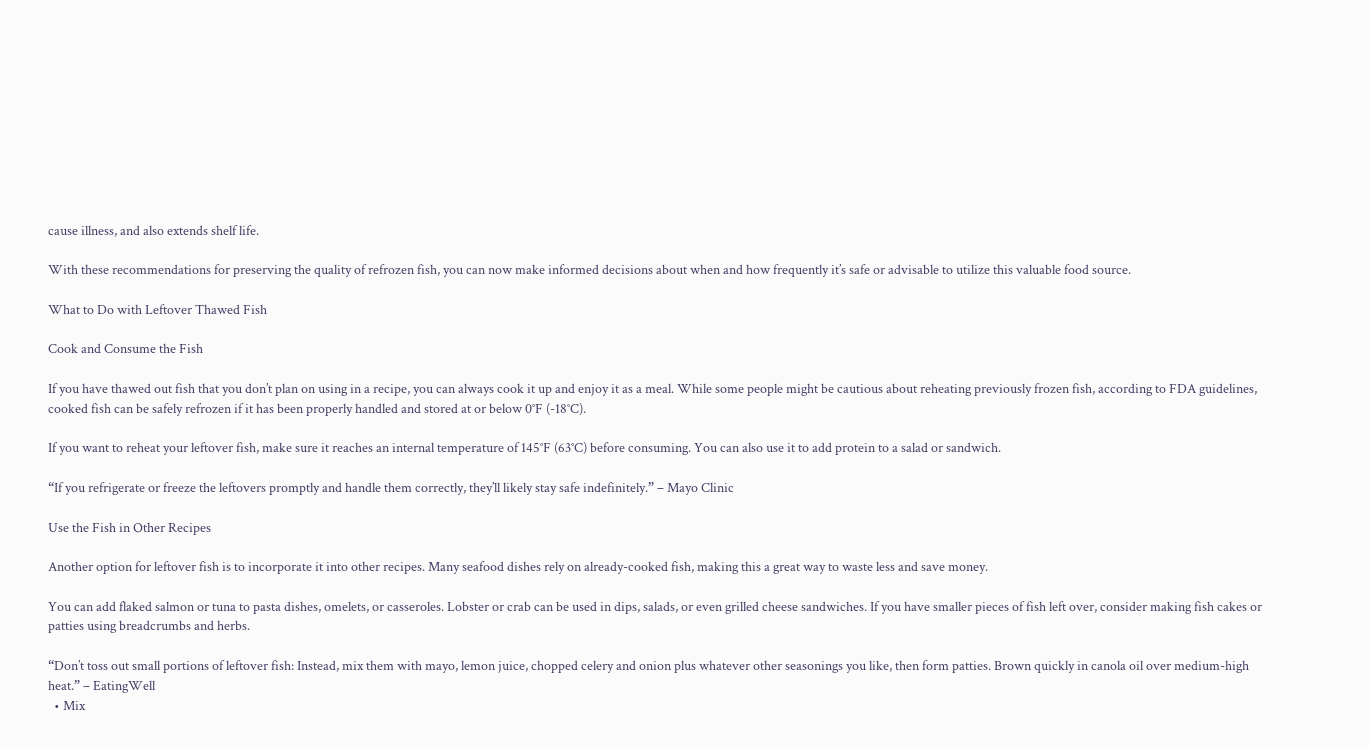cause illness, and also extends shelf life.

With these recommendations for preserving the quality of refrozen fish, you can now make informed decisions about when and how frequently it’s safe or advisable to utilize this valuable food source.

What to Do with Leftover Thawed Fish

Cook and Consume the Fish

If you have thawed out fish that you don’t plan on using in a recipe, you can always cook it up and enjoy it as a meal. While some people might be cautious about reheating previously frozen fish, according to FDA guidelines, cooked fish can be safely refrozen if it has been properly handled and stored at or below 0°F (-18°C).

If you want to reheat your leftover fish, make sure it reaches an internal temperature of 145°F (63°C) before consuming. You can also use it to add protein to a salad or sandwich.

“If you refrigerate or freeze the leftovers promptly and handle them correctly, they’ll likely stay safe indefinitely.” – Mayo Clinic

Use the Fish in Other Recipes

Another option for leftover fish is to incorporate it into other recipes. Many seafood dishes rely on already-cooked fish, making this a great way to waste less and save money.

You can add flaked salmon or tuna to pasta dishes, omelets, or casseroles. Lobster or crab can be used in dips, salads, or even grilled cheese sandwiches. If you have smaller pieces of fish left over, consider making fish cakes or patties using breadcrumbs and herbs.

“Don’t toss out small portions of leftover fish: Instead, mix them with mayo, lemon juice, chopped celery and onion plus whatever other seasonings you like, then form patties. Brown quickly in canola oil over medium-high heat.” – EatingWell
  • Mix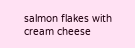salmon flakes with cream cheese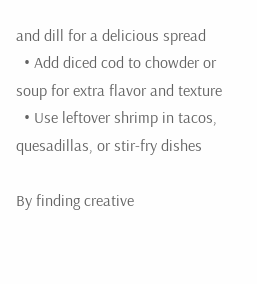and dill for a delicious spread
  • Add diced cod to chowder or soup for extra flavor and texture
  • Use leftover shrimp in tacos, quesadillas, or stir-fry dishes

By finding creative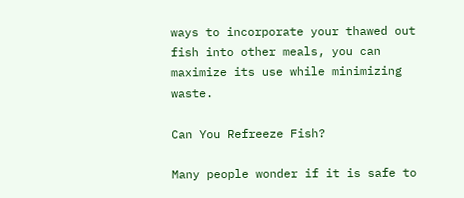ways to incorporate your thawed out fish into other meals, you can maximize its use while minimizing waste.

Can You Refreeze Fish?

Many people wonder if it is safe to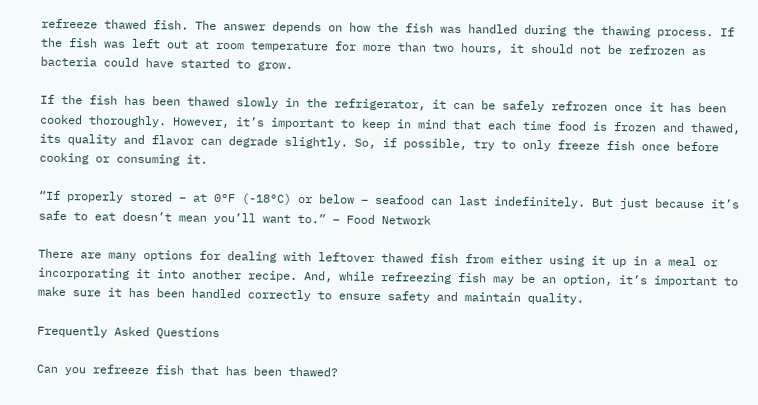refreeze thawed fish. The answer depends on how the fish was handled during the thawing process. If the fish was left out at room temperature for more than two hours, it should not be refrozen as bacteria could have started to grow.

If the fish has been thawed slowly in the refrigerator, it can be safely refrozen once it has been cooked thoroughly. However, it’s important to keep in mind that each time food is frozen and thawed, its quality and flavor can degrade slightly. So, if possible, try to only freeze fish once before cooking or consuming it.

“If properly stored – at 0°F (-18°C) or below – seafood can last indefinitely. But just because it’s safe to eat doesn’t mean you’ll want to.” – Food Network

There are many options for dealing with leftover thawed fish from either using it up in a meal or incorporating it into another recipe. And, while refreezing fish may be an option, it’s important to make sure it has been handled correctly to ensure safety and maintain quality.

Frequently Asked Questions

Can you refreeze fish that has been thawed?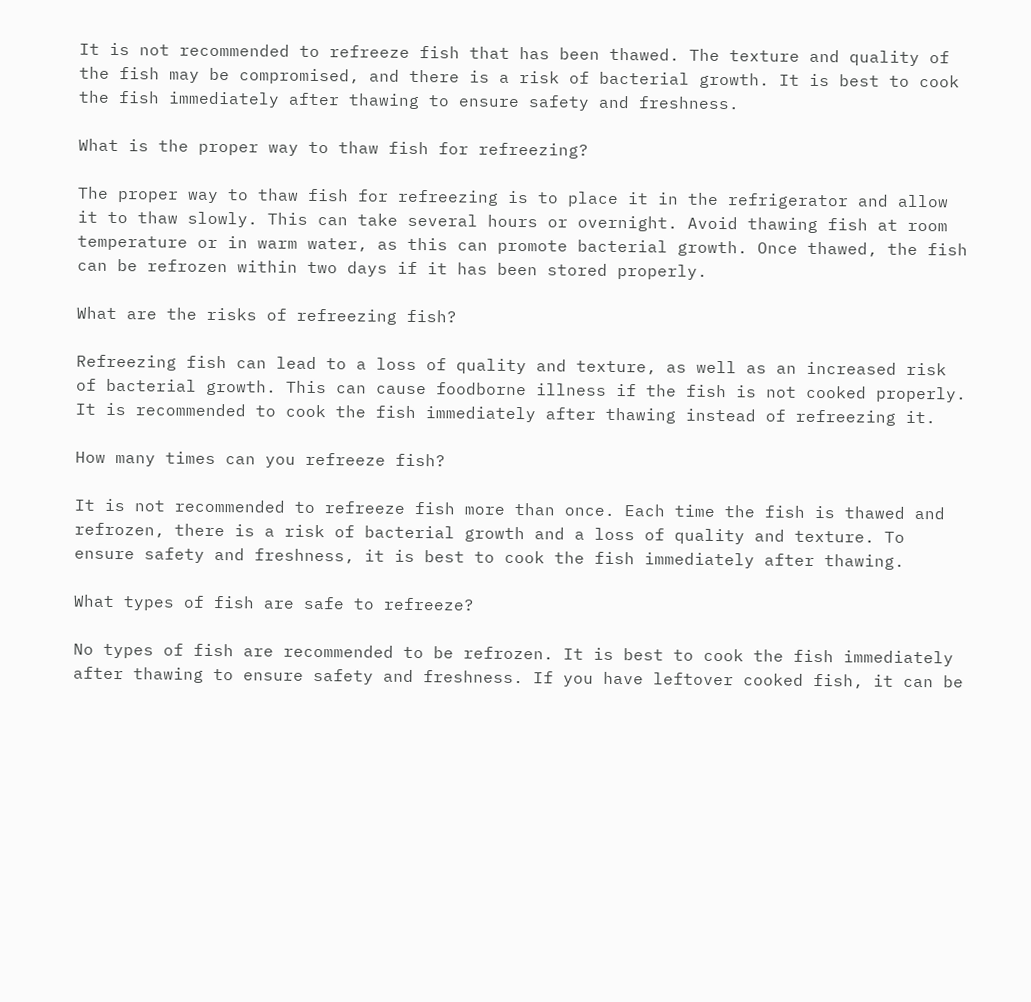It is not recommended to refreeze fish that has been thawed. The texture and quality of the fish may be compromised, and there is a risk of bacterial growth. It is best to cook the fish immediately after thawing to ensure safety and freshness.

What is the proper way to thaw fish for refreezing?

The proper way to thaw fish for refreezing is to place it in the refrigerator and allow it to thaw slowly. This can take several hours or overnight. Avoid thawing fish at room temperature or in warm water, as this can promote bacterial growth. Once thawed, the fish can be refrozen within two days if it has been stored properly.

What are the risks of refreezing fish?

Refreezing fish can lead to a loss of quality and texture, as well as an increased risk of bacterial growth. This can cause foodborne illness if the fish is not cooked properly. It is recommended to cook the fish immediately after thawing instead of refreezing it.

How many times can you refreeze fish?

It is not recommended to refreeze fish more than once. Each time the fish is thawed and refrozen, there is a risk of bacterial growth and a loss of quality and texture. To ensure safety and freshness, it is best to cook the fish immediately after thawing.

What types of fish are safe to refreeze?

No types of fish are recommended to be refrozen. It is best to cook the fish immediately after thawing to ensure safety and freshness. If you have leftover cooked fish, it can be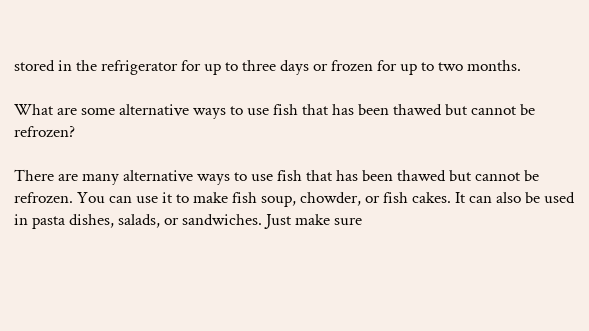stored in the refrigerator for up to three days or frozen for up to two months.

What are some alternative ways to use fish that has been thawed but cannot be refrozen?

There are many alternative ways to use fish that has been thawed but cannot be refrozen. You can use it to make fish soup, chowder, or fish cakes. It can also be used in pasta dishes, salads, or sandwiches. Just make sure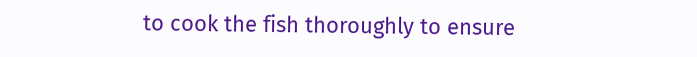to cook the fish thoroughly to ensure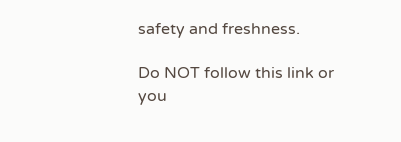safety and freshness.

Do NOT follow this link or you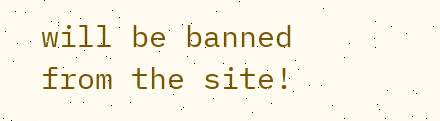will be banned from the site!